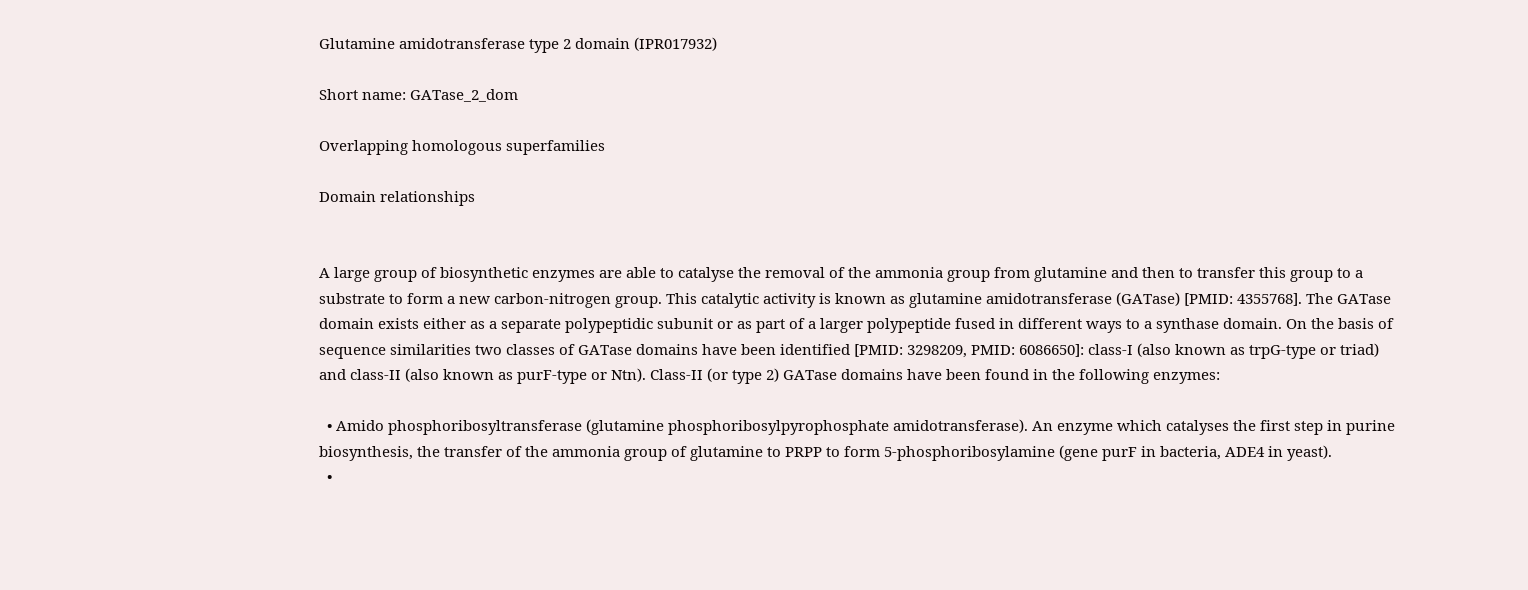Glutamine amidotransferase type 2 domain (IPR017932)

Short name: GATase_2_dom

Overlapping homologous superfamilies

Domain relationships


A large group of biosynthetic enzymes are able to catalyse the removal of the ammonia group from glutamine and then to transfer this group to a substrate to form a new carbon-nitrogen group. This catalytic activity is known as glutamine amidotransferase (GATase) [PMID: 4355768]. The GATase domain exists either as a separate polypeptidic subunit or as part of a larger polypeptide fused in different ways to a synthase domain. On the basis of sequence similarities two classes of GATase domains have been identified [PMID: 3298209, PMID: 6086650]: class-I (also known as trpG-type or triad) and class-II (also known as purF-type or Ntn). Class-II (or type 2) GATase domains have been found in the following enzymes:

  • Amido phosphoribosyltransferase (glutamine phosphoribosylpyrophosphate amidotransferase). An enzyme which catalyses the first step in purine biosynthesis, the transfer of the ammonia group of glutamine to PRPP to form 5-phosphoribosylamine (gene purF in bacteria, ADE4 in yeast).
  •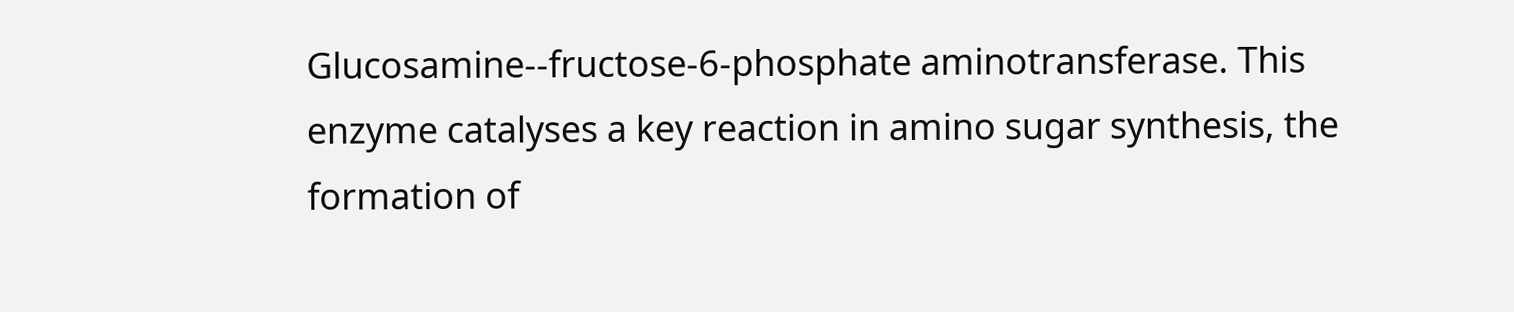Glucosamine--fructose-6-phosphate aminotransferase. This enzyme catalyses a key reaction in amino sugar synthesis, the formation of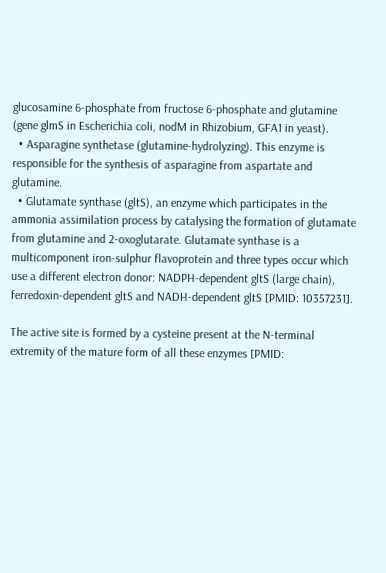glucosamine 6-phosphate from fructose 6-phosphate and glutamine (gene glmS in Escherichia coli, nodM in Rhizobium, GFA1 in yeast).
  • Asparagine synthetase (glutamine-hydrolyzing). This enzyme is responsible for the synthesis of asparagine from aspartate and glutamine.
  • Glutamate synthase (gltS), an enzyme which participates in the ammonia assimilation process by catalysing the formation of glutamate from glutamine and 2-oxoglutarate. Glutamate synthase is a multicomponent iron-sulphur flavoprotein and three types occur which use a different electron donor: NADPH-dependent gltS (large chain), ferredoxin-dependent gltS and NADH-dependent gltS [PMID: 10357231].

The active site is formed by a cysteine present at the N-terminal extremity of the mature form of all these enzymes [PMID: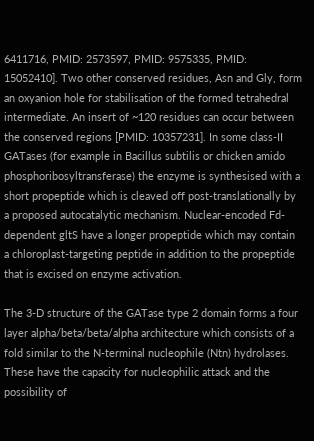6411716, PMID: 2573597, PMID: 9575335, PMID: 15052410]. Two other conserved residues, Asn and Gly, form an oxyanion hole for stabilisation of the formed tetrahedral intermediate. An insert of ~120 residues can occur between the conserved regions [PMID: 10357231]. In some class-II GATases (for example in Bacillus subtilis or chicken amido phosphoribosyltransferase) the enzyme is synthesised with a short propeptide which is cleaved off post-translationally by a proposed autocatalytic mechanism. Nuclear-encoded Fd-dependent gltS have a longer propeptide which may contain a chloroplast-targeting peptide in addition to the propeptide that is excised on enzyme activation.

The 3-D structure of the GATase type 2 domain forms a four layer alpha/beta/beta/alpha architecture which consists of a fold similar to the N-terminal nucleophile (Ntn) hydrolases. These have the capacity for nucleophilic attack and the possibility of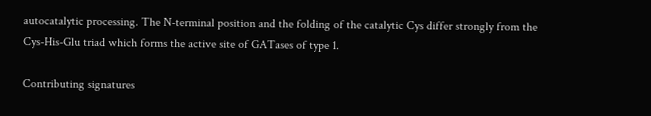autocatalytic processing. The N-terminal position and the folding of the catalytic Cys differ strongly from the Cys-His-Glu triad which forms the active site of GATases of type 1.

Contributing signatures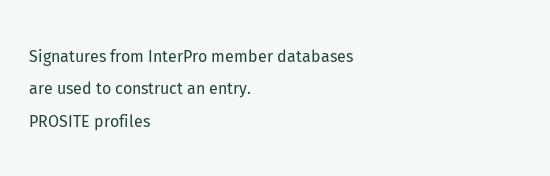Signatures from InterPro member databases are used to construct an entry.
PROSITE profiles